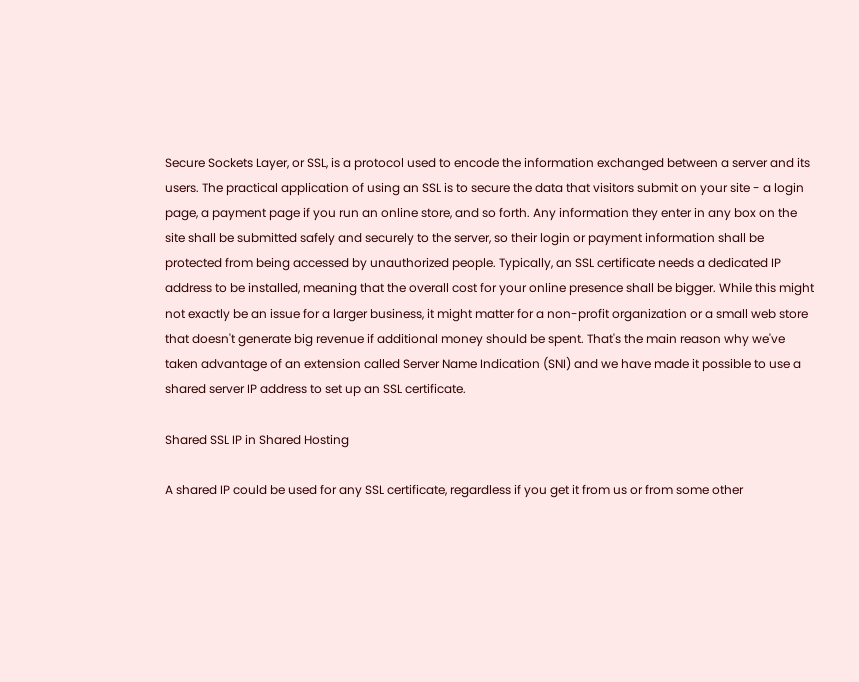Secure Sockets Layer, or SSL, is a protocol used to encode the information exchanged between a server and its users. The practical application of using an SSL is to secure the data that visitors submit on your site - a login page, a payment page if you run an online store, and so forth. Any information they enter in any box on the site shall be submitted safely and securely to the server, so their login or payment information shall be protected from being accessed by unauthorized people. Typically, an SSL certificate needs a dedicated IP address to be installed, meaning that the overall cost for your online presence shall be bigger. While this might not exactly be an issue for a larger business, it might matter for a non-profit organization or a small web store that doesn't generate big revenue if additional money should be spent. That's the main reason why we've taken advantage of an extension called Server Name Indication (SNI) and we have made it possible to use a shared server IP address to set up an SSL certificate.

Shared SSL IP in Shared Hosting

A shared IP could be used for any SSL certificate, regardless if you get it from us or from some other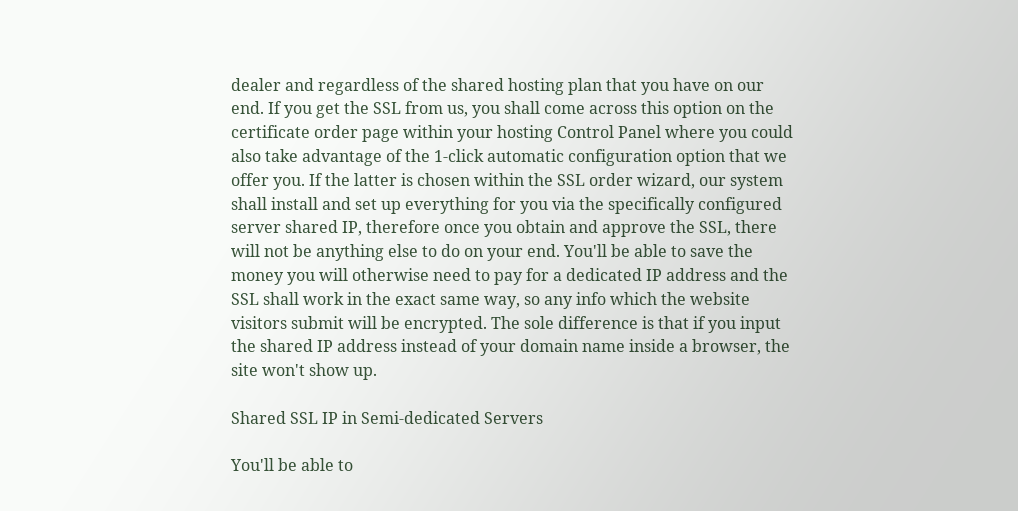dealer and regardless of the shared hosting plan that you have on our end. If you get the SSL from us, you shall come across this option on the certificate order page within your hosting Control Panel where you could also take advantage of the 1-click automatic configuration option that we offer you. If the latter is chosen within the SSL order wizard, our system shall install and set up everything for you via the specifically configured server shared IP, therefore once you obtain and approve the SSL, there will not be anything else to do on your end. You'll be able to save the money you will otherwise need to pay for a dedicated IP address and the SSL shall work in the exact same way, so any info which the website visitors submit will be encrypted. The sole difference is that if you input the shared IP address instead of your domain name inside a browser, the site won't show up.

Shared SSL IP in Semi-dedicated Servers

You'll be able to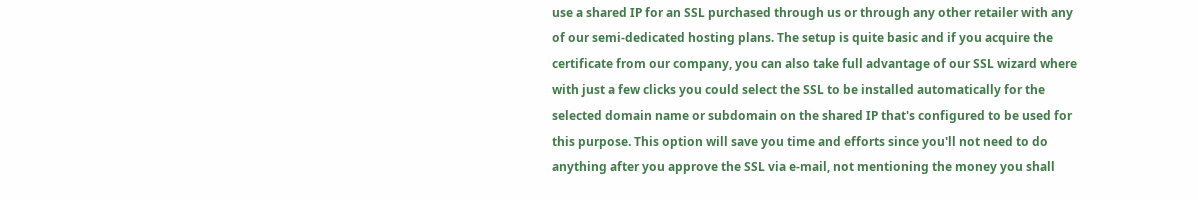use a shared IP for an SSL purchased through us or through any other retailer with any of our semi-dedicated hosting plans. The setup is quite basic and if you acquire the certificate from our company, you can also take full advantage of our SSL wizard where with just a few clicks you could select the SSL to be installed automatically for the selected domain name or subdomain on the shared IP that's configured to be used for this purpose. This option will save you time and efforts since you'll not need to do anything after you approve the SSL via e-mail, not mentioning the money you shall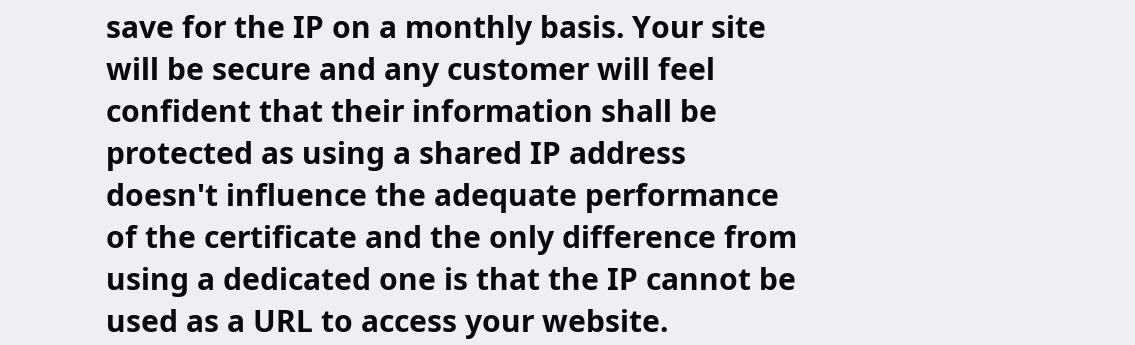save for the IP on a monthly basis. Your site will be secure and any customer will feel confident that their information shall be protected as using a shared IP address doesn't influence the adequate performance of the certificate and the only difference from using a dedicated one is that the IP cannot be used as a URL to access your website.